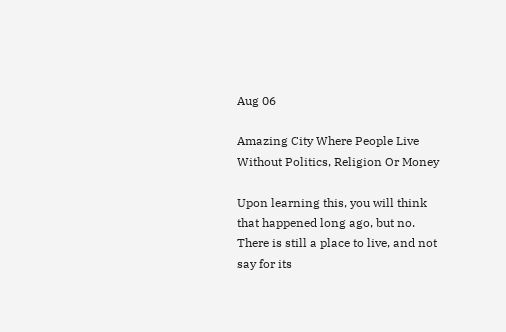Aug 06

Amazing City Where People Live Without Politics, Religion Or Money

Upon learning this, you will think that happened long ago, but no. There is still a place to live, and not say for its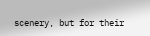scenery, but for their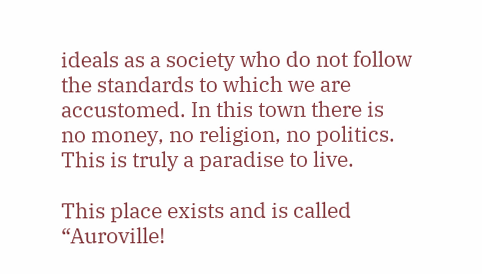ideals as a society who do not follow the standards to which we are accustomed. In this town there is no money, no religion, no politics. This is truly a paradise to live.

This place exists and is called “Auroville!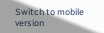Switch to mobile version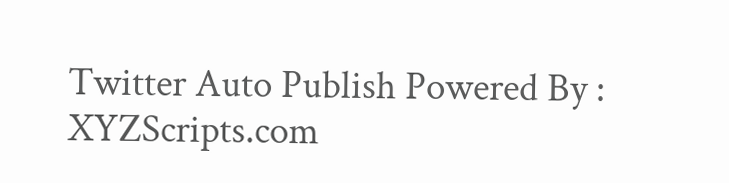Twitter Auto Publish Powered By : XYZScripts.com